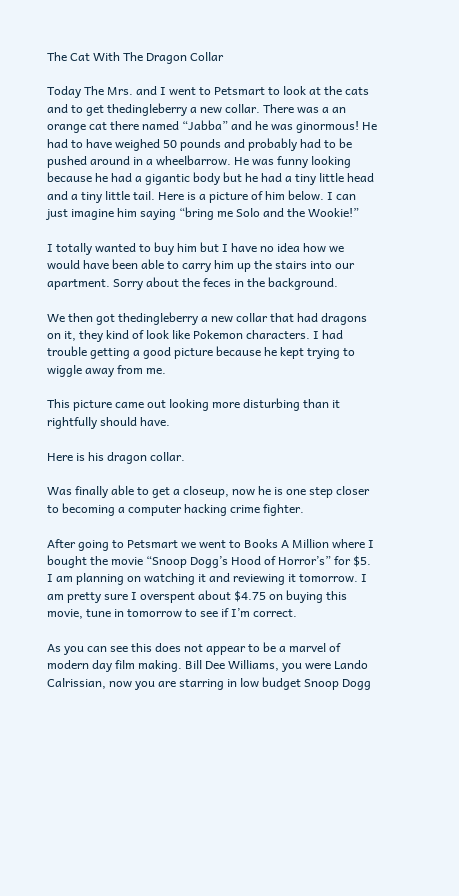The Cat With The Dragon Collar

Today The Mrs. and I went to Petsmart to look at the cats and to get thedingleberry a new collar. There was a an orange cat there named “Jabba” and he was ginormous! He had to have weighed 50 pounds and probably had to be pushed around in a wheelbarrow. He was funny looking because he had a gigantic body but he had a tiny little head and a tiny little tail. Here is a picture of him below. I can just imagine him saying “bring me Solo and the Wookie!”

I totally wanted to buy him but I have no idea how we would have been able to carry him up the stairs into our apartment. Sorry about the feces in the background.

We then got thedingleberry a new collar that had dragons on it, they kind of look like Pokemon characters. I had trouble getting a good picture because he kept trying to wiggle away from me.

This picture came out looking more disturbing than it rightfully should have.

Here is his dragon collar.

Was finally able to get a closeup, now he is one step closer to becoming a computer hacking crime fighter.

After going to Petsmart we went to Books A Million where I bought the movie “Snoop Dogg’s Hood of Horror’s” for $5. I am planning on watching it and reviewing it tomorrow. I am pretty sure I overspent about $4.75 on buying this movie, tune in tomorrow to see if I’m correct.

As you can see this does not appear to be a marvel of modern day film making. Bill Dee Williams, you were Lando Calrissian, now you are starring in low budget Snoop Dogg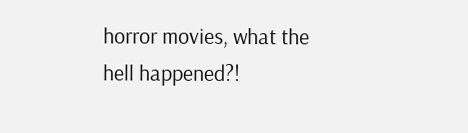horror movies, what the hell happened?!